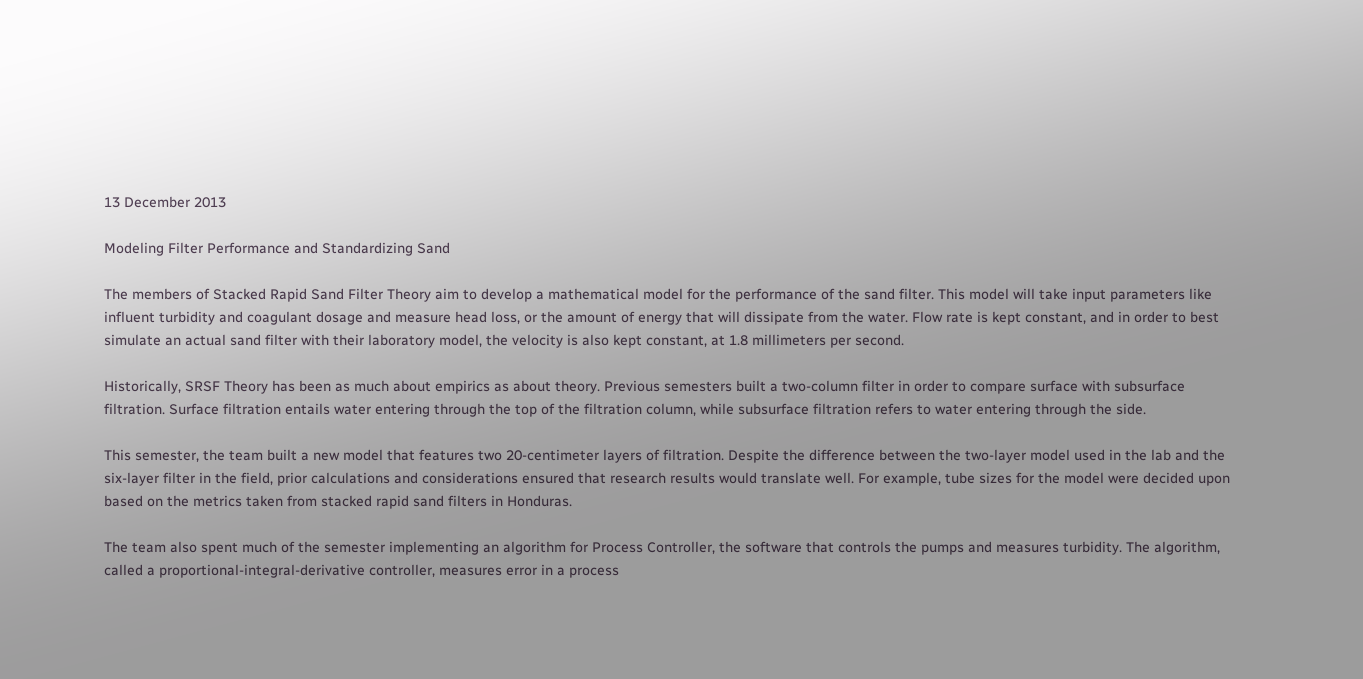13 December 2013

Modeling Filter Performance and Standardizing Sand

The members of Stacked Rapid Sand Filter Theory aim to develop a mathematical model for the performance of the sand filter. This model will take input parameters like influent turbidity and coagulant dosage and measure head loss, or the amount of energy that will dissipate from the water. Flow rate is kept constant, and in order to best simulate an actual sand filter with their laboratory model, the velocity is also kept constant, at 1.8 millimeters per second.

Historically, SRSF Theory has been as much about empirics as about theory. Previous semesters built a two-column filter in order to compare surface with subsurface filtration. Surface filtration entails water entering through the top of the filtration column, while subsurface filtration refers to water entering through the side.

This semester, the team built a new model that features two 20-centimeter layers of filtration. Despite the difference between the two-layer model used in the lab and the six-layer filter in the field, prior calculations and considerations ensured that research results would translate well. For example, tube sizes for the model were decided upon based on the metrics taken from stacked rapid sand filters in Honduras.

The team also spent much of the semester implementing an algorithm for Process Controller, the software that controls the pumps and measures turbidity. The algorithm, called a proportional-integral-derivative controller, measures error in a process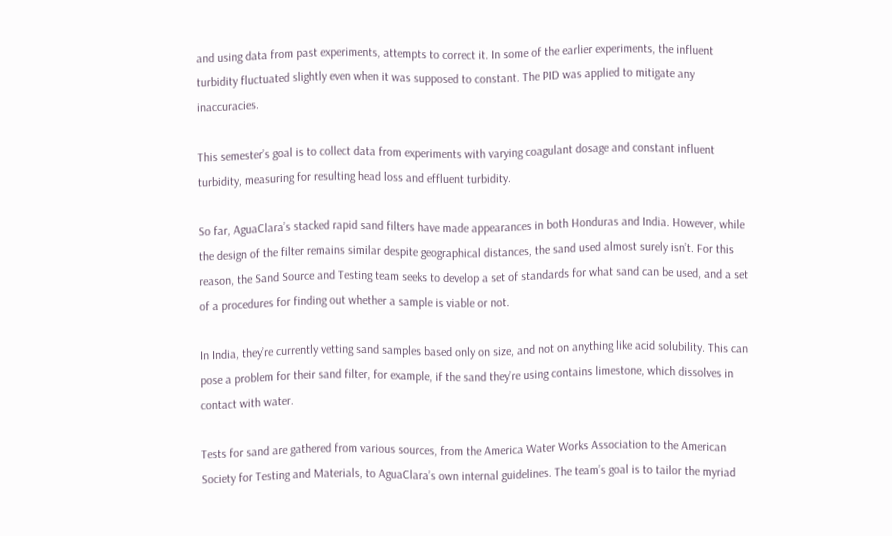and using data from past experiments, attempts to correct it. In some of the earlier experiments, the influent turbidity fluctuated slightly even when it was supposed to constant. The PID was applied to mitigate any inaccuracies.

This semester’s goal is to collect data from experiments with varying coagulant dosage and constant influent turbidity, measuring for resulting head loss and effluent turbidity.

So far, AguaClara’s stacked rapid sand filters have made appearances in both Honduras and India. However, while the design of the filter remains similar despite geographical distances, the sand used almost surely isn’t. For this reason, the Sand Source and Testing team seeks to develop a set of standards for what sand can be used, and a set of a procedures for finding out whether a sample is viable or not.

In India, they’re currently vetting sand samples based only on size, and not on anything like acid solubility. This can pose a problem for their sand filter, for example, if the sand they’re using contains limestone, which dissolves in contact with water.

Tests for sand are gathered from various sources, from the America Water Works Association to the American Society for Testing and Materials, to AguaClara’s own internal guidelines. The team’s goal is to tailor the myriad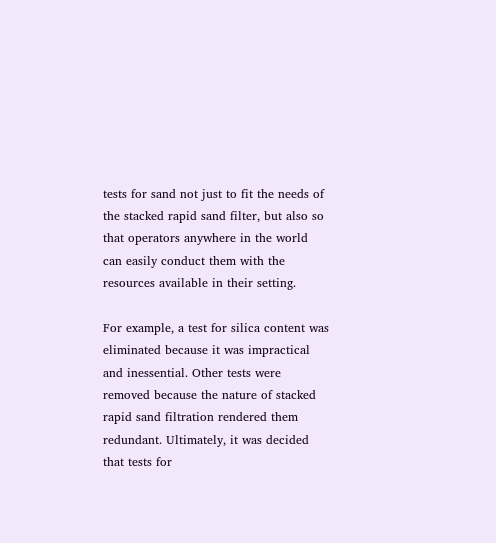tests for sand not just to fit the needs of the stacked rapid sand filter, but also so that operators anywhere in the world can easily conduct them with the resources available in their setting.

For example, a test for silica content was eliminated because it was impractical and inessential. Other tests were removed because the nature of stacked rapid sand filtration rendered them redundant. Ultimately, it was decided that tests for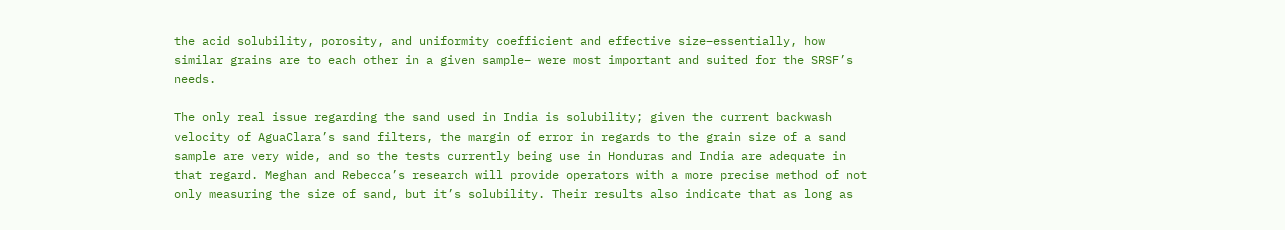the acid solubility, porosity, and uniformity coefficient and effective size–essentially, how similar grains are to each other in a given sample– were most important and suited for the SRSF’s needs.

The only real issue regarding the sand used in India is solubility; given the current backwash velocity of AguaClara’s sand filters, the margin of error in regards to the grain size of a sand sample are very wide, and so the tests currently being use in Honduras and India are adequate in that regard. Meghan and Rebecca’s research will provide operators with a more precise method of not only measuring the size of sand, but it’s solubility. Their results also indicate that as long as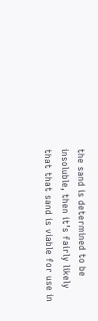the sand is determined to be insoluble, then it’s fairly likely that that sand is viable for use in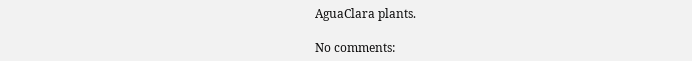AguaClara plants.

No comments: